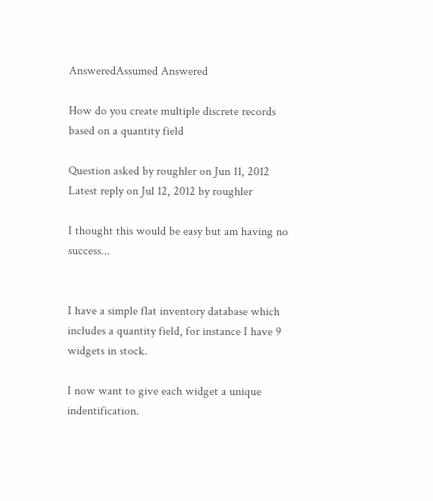AnsweredAssumed Answered

How do you create multiple discrete records based on a quantity field

Question asked by roughler on Jun 11, 2012
Latest reply on Jul 12, 2012 by roughler

I thought this would be easy but am having no success...


I have a simple flat inventory database which includes a quantity field, for instance I have 9 widgets in stock.

I now want to give each widget a unique indentification.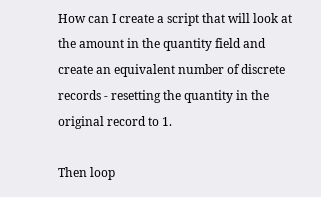How can I create a script that will look at the amount in the quantity field and create an equivalent number of discrete records - resetting the quantity in the original record to 1.

Then loop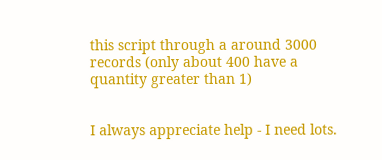this script through a around 3000 records (only about 400 have a quantity greater than 1)


I always appreciate help - I need lots.